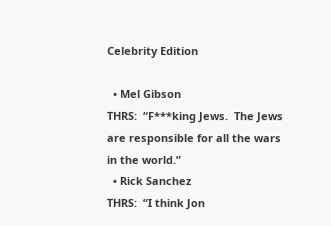Celebrity Edition

  • Mel Gibson
THRS:  “F***king Jews.  The Jews are responsible for all the wars in the world.”
  • Rick Sanchez
THRS:  “I think Jon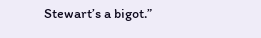Stewart’s a bigot.”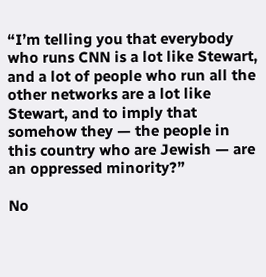“I’m telling you that everybody who runs CNN is a lot like Stewart, and a lot of people who run all the other networks are a lot like Stewart, and to imply that somehow they — the people in this country who are Jewish — are an oppressed minority?”

No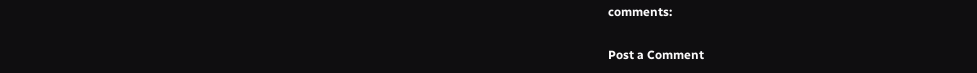comments:

Post a Comment